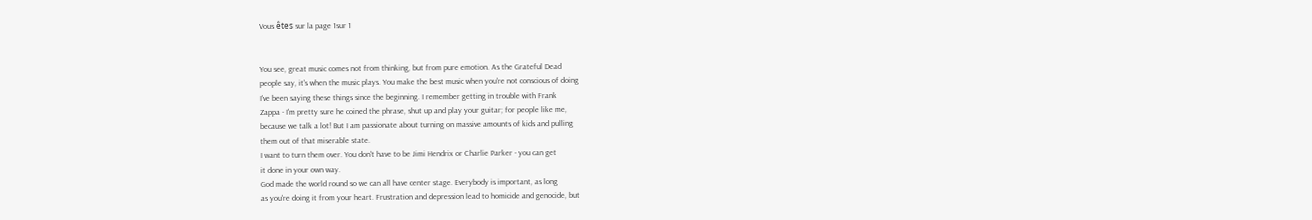Vous êtes sur la page 1sur 1


You see, great music comes not from thinking, but from pure emotion. As the Grateful Dead
people say, it's when the music plays. You make the best music when you're not conscious of doing
I've been saying these things since the beginning. I remember getting in trouble with Frank
Zappa - I'm pretty sure he coined the phrase, shut up and play your guitar; for people like me,
because we talk a lot! But I am passionate about turning on massive amounts of kids and pulling
them out of that miserable state.
I want to turn them over. You don't have to be Jimi Hendrix or Charlie Parker - you can get
it done in your own way.
God made the world round so we can all have center stage. Everybody is important, as long
as you're doing it from your heart. Frustration and depression lead to homicide and genocide, but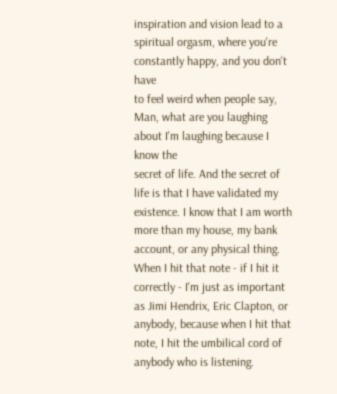inspiration and vision lead to a spiritual orgasm, where you're constantly happy, and you don't have
to feel weird when people say, Man, what are you laughing about I'm laughing because I know the
secret of life. And the secret of life is that I have validated my existence. I know that I am worth
more than my house, my bank account, or any physical thing. When I hit that note - if I hit it
correctly - I'm just as important as Jimi Hendrix, Eric Clapton, or anybody, because when I hit that
note, I hit the umbilical cord of anybody who is listening.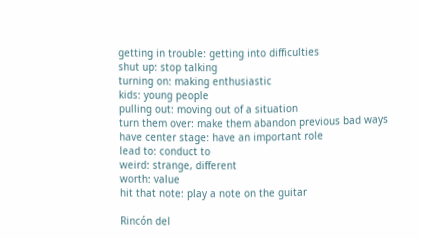getting in trouble: getting into difficulties
shut up: stop talking
turning on: making enthusiastic
kids: young people
pulling out: moving out of a situation
turn them over: make them abandon previous bad ways
have center stage: have an important role
lead to: conduct to
weird: strange, different
worth: value
hit that note: play a note on the guitar

Rincón del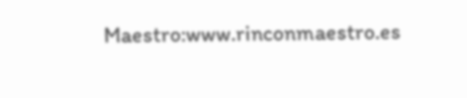Maestro:www.rinconmaestro.es